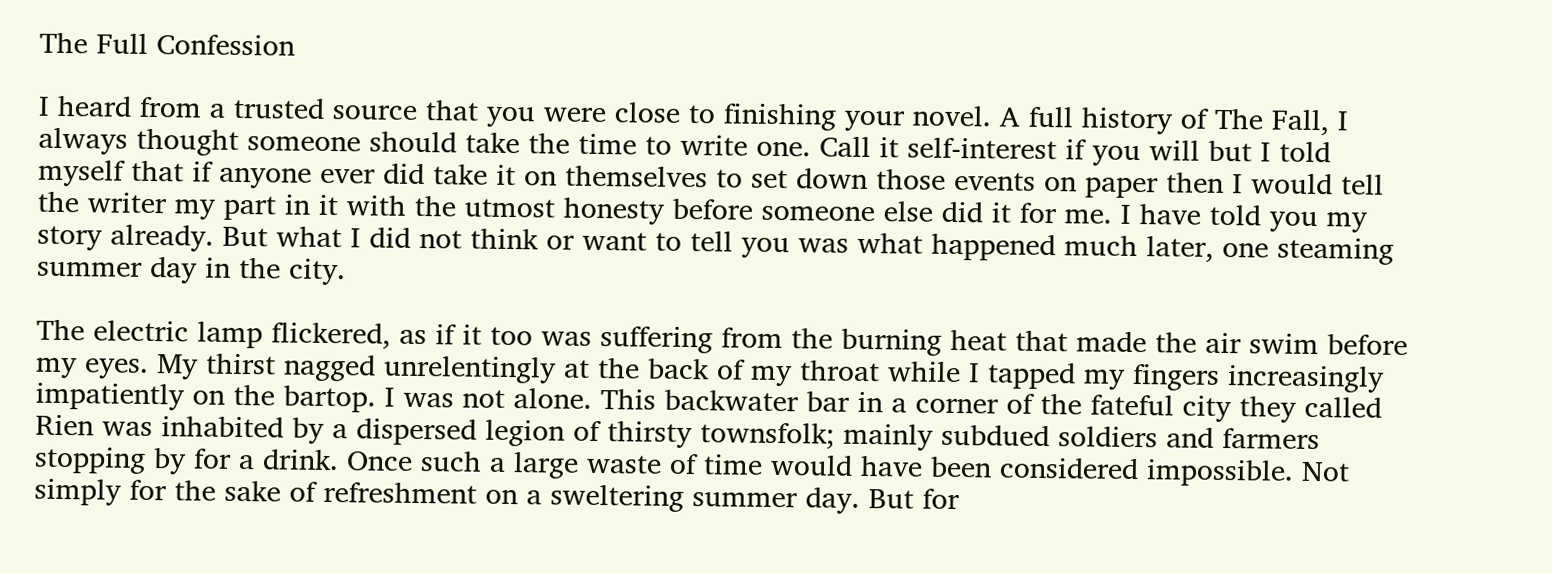The Full Confession

I heard from a trusted source that you were close to finishing your novel. A full history of The Fall, I always thought someone should take the time to write one. Call it self-interest if you will but I told myself that if anyone ever did take it on themselves to set down those events on paper then I would tell the writer my part in it with the utmost honesty before someone else did it for me. I have told you my story already. But what I did not think or want to tell you was what happened much later, one steaming summer day in the city.

The electric lamp flickered, as if it too was suffering from the burning heat that made the air swim before my eyes. My thirst nagged unrelentingly at the back of my throat while I tapped my fingers increasingly impatiently on the bartop. I was not alone. This backwater bar in a corner of the fateful city they called Rien was inhabited by a dispersed legion of thirsty townsfolk; mainly subdued soldiers and farmers stopping by for a drink. Once such a large waste of time would have been considered impossible. Not simply for the sake of refreshment on a sweltering summer day. But for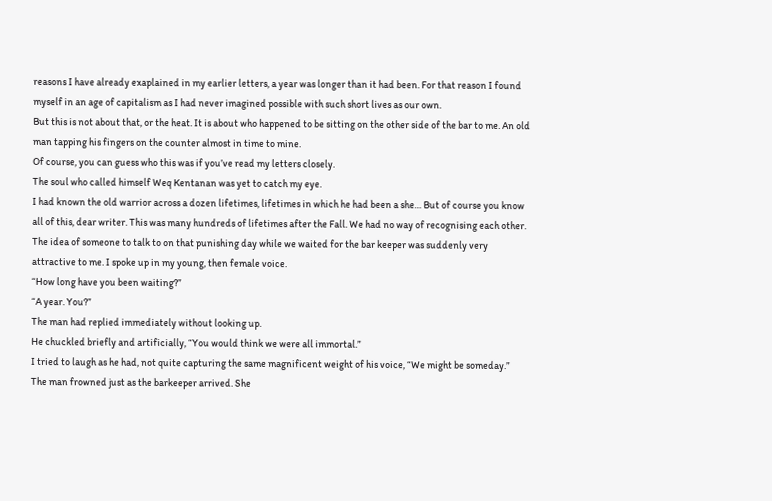reasons I have already exaplained in my earlier letters, a year was longer than it had been. For that reason I found myself in an age of capitalism as I had never imagined possible with such short lives as our own.
But this is not about that, or the heat. It is about who happened to be sitting on the other side of the bar to me. An old man tapping his fingers on the counter almost in time to mine.
Of course, you can guess who this was if you’ve read my letters closely.
The soul who called himself Weq Kentanan was yet to catch my eye.
I had known the old warrior across a dozen lifetimes, lifetimes in which he had been a she… But of course you know all of this, dear writer. This was many hundreds of lifetimes after the Fall. We had no way of recognising each other.
The idea of someone to talk to on that punishing day while we waited for the bar keeper was suddenly very attractive to me. I spoke up in my young, then female voice.
“How long have you been waiting?”
“A year. You?”
The man had replied immediately without looking up.
He chuckled briefly and artificially, “You would think we were all immortal.”
I tried to laugh as he had, not quite capturing the same magnificent weight of his voice, “We might be someday.”
The man frowned just as the barkeeper arrived. She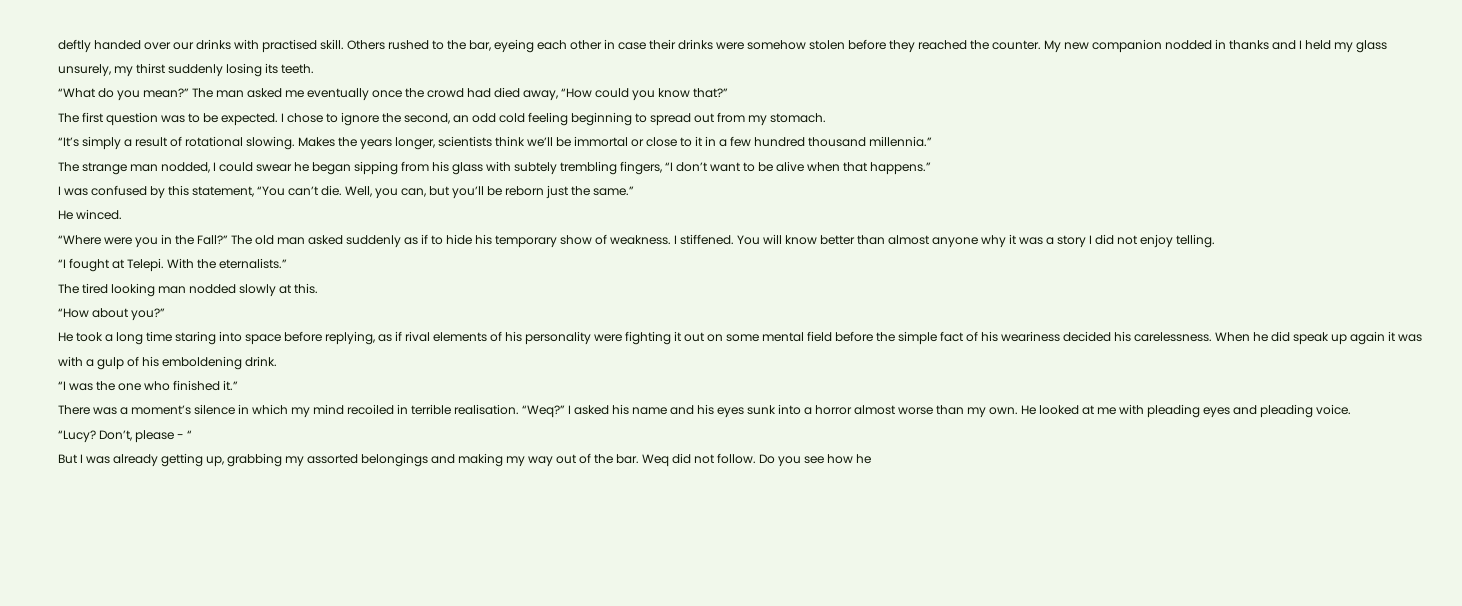deftly handed over our drinks with practised skill. Others rushed to the bar, eyeing each other in case their drinks were somehow stolen before they reached the counter. My new companion nodded in thanks and I held my glass unsurely, my thirst suddenly losing its teeth.
“What do you mean?” The man asked me eventually once the crowd had died away, “How could you know that?”
The first question was to be expected. I chose to ignore the second, an odd cold feeling beginning to spread out from my stomach.
“It’s simply a result of rotational slowing. Makes the years longer, scientists think we’ll be immortal or close to it in a few hundred thousand millennia.”
The strange man nodded, I could swear he began sipping from his glass with subtely trembling fingers, “I don’t want to be alive when that happens.”
I was confused by this statement, “You can’t die. Well, you can, but you’ll be reborn just the same.”
He winced.
“Where were you in the Fall?” The old man asked suddenly as if to hide his temporary show of weakness. I stiffened. You will know better than almost anyone why it was a story I did not enjoy telling.
“I fought at Telepi. With the eternalists.”
The tired looking man nodded slowly at this.
“How about you?”
He took a long time staring into space before replying, as if rival elements of his personality were fighting it out on some mental field before the simple fact of his weariness decided his carelessness. When he did speak up again it was with a gulp of his emboldening drink.
“I was the one who finished it.”
There was a moment’s silence in which my mind recoiled in terrible realisation. “Weq?” I asked his name and his eyes sunk into a horror almost worse than my own. He looked at me with pleading eyes and pleading voice.
“Lucy? Don’t, please - “
But I was already getting up, grabbing my assorted belongings and making my way out of the bar. Weq did not follow. Do you see how he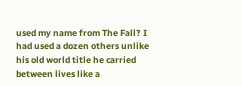used my name from The Fall? I had used a dozen others unlike his old world title he carried between lives like a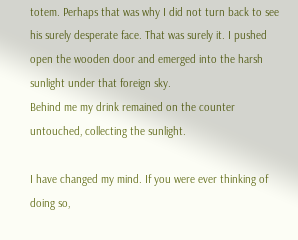totem. Perhaps that was why I did not turn back to see his surely desperate face. That was surely it. I pushed open the wooden door and emerged into the harsh sunlight under that foreign sky.
Behind me my drink remained on the counter untouched, collecting the sunlight.

I have changed my mind. If you were ever thinking of doing so,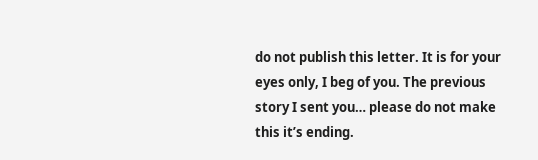do not publish this letter. It is for your eyes only, I beg of you. The previous story I sent you… please do not make this it’s ending.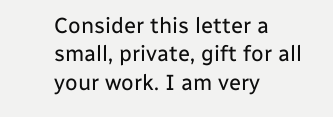Consider this letter a small, private, gift for all your work. I am very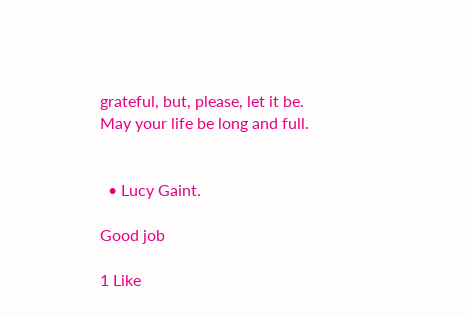grateful, but, please, let it be.
May your life be long and full.


  • Lucy Gaint.

Good job

1 Like